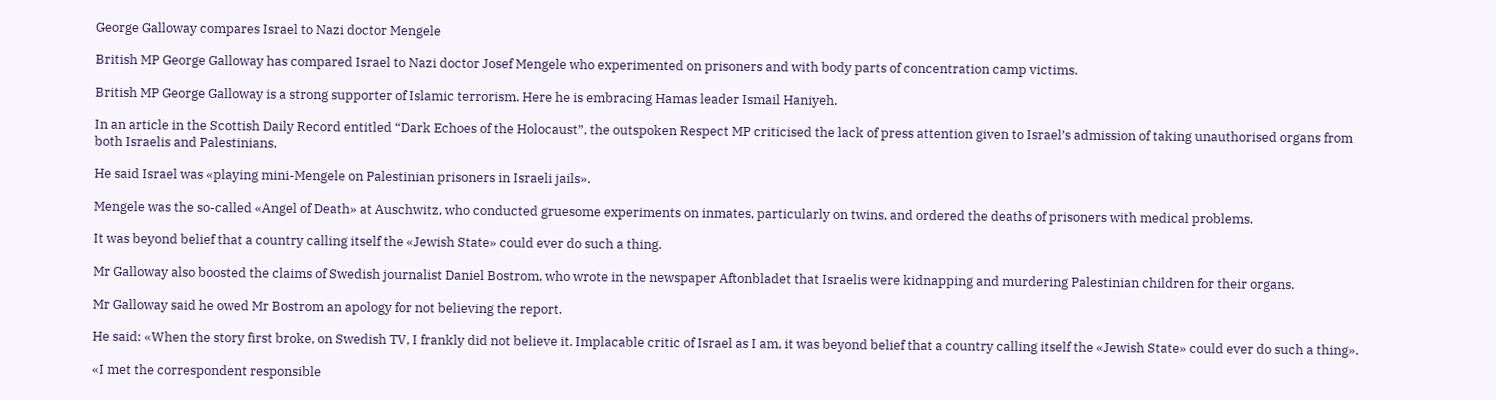George Galloway compares Israel to Nazi doctor Mengele

British MP George Galloway has compared Israel to Nazi doctor Josef Mengele who experimented on prisoners and with body parts of concentration camp victims.

British MP George Galloway is a strong supporter of Islamic terrorism. Here he is embracing Hamas leader Ismail Haniyeh.

In an article in the Scottish Daily Record entitled “Dark Echoes of the Holocaust”, the outspoken Respect MP criticised the lack of press attention given to Israel’s admission of taking unauthorised organs from both Israelis and Palestinians.

He said Israel was «playing mini-Mengele on Palestinian prisoners in Israeli jails».

Mengele was the so-called «Angel of Death» at Auschwitz, who conducted gruesome experiments on inmates, particularly on twins, and ordered the deaths of prisoners with medical problems.

It was beyond belief that a country calling itself the «Jewish State» could ever do such a thing.

Mr Galloway also boosted the claims of Swedish journalist Daniel Bostrom, who wrote in the newspaper Aftonbladet that Israelis were kidnapping and murdering Palestinian children for their organs.

Mr Galloway said he owed Mr Bostrom an apology for not believing the report.

He said: «When the story first broke, on Swedish TV, I frankly did not believe it. Implacable critic of Israel as I am, it was beyond belief that a country calling itself the «Jewish State» could ever do such a thing».

«I met the correspondent responsible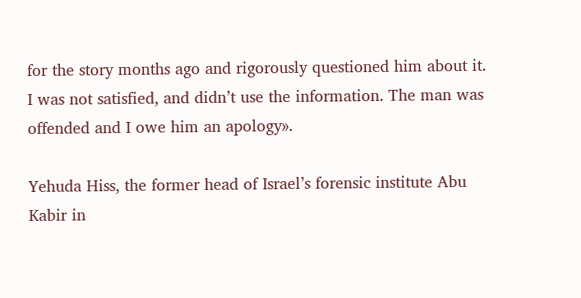for the story months ago and rigorously questioned him about it. I was not satisfied, and didn’t use the information. The man was offended and I owe him an apology».

Yehuda Hiss, the former head of Israel’s forensic institute Abu Kabir in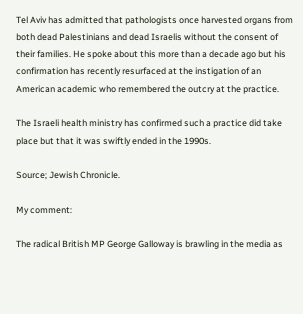Tel Aviv has admitted that pathologists once harvested organs from both dead Palestinians and dead Israelis without the consent of their families. He spoke about this more than a decade ago but his confirmation has recently resurfaced at the instigation of an American academic who remembered the outcry at the practice.

The Israeli health ministry has confirmed such a practice did take place but that it was swiftly ended in the 1990s.

Source; Jewish Chronicle.

My comment:

The radical British MP George Galloway is brawling in the media as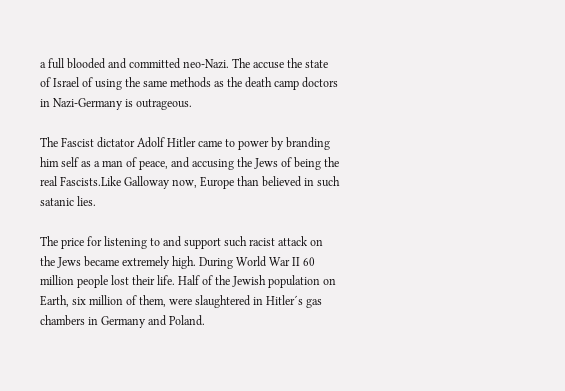a full blooded and committed neo-Nazi. The accuse the state of Israel of using the same methods as the death camp doctors in Nazi-Germany is outrageous.

The Fascist dictator Adolf Hitler came to power by branding him self as a man of peace, and accusing the Jews of being the real Fascists.Like Galloway now, Europe than believed in such satanic lies.

The price for listening to and support such racist attack on the Jews became extremely high. During World War II 60 million people lost their life. Half of the Jewish population on Earth, six million of them, were slaughtered in Hitler´s gas chambers in Germany and Poland.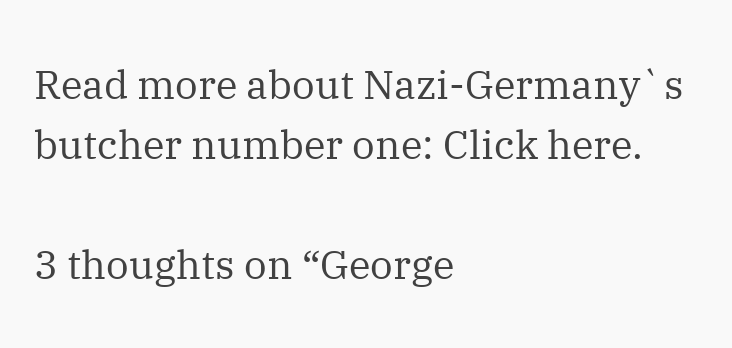Read more about Nazi-Germany`s butcher number one: Click here.

3 thoughts on “George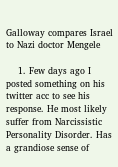Galloway compares Israel to Nazi doctor Mengele

    1. Few days ago I posted something on his twitter acc to see his response. He most likely suffer from Narcissistic Personality Disorder. Has a grandiose sense of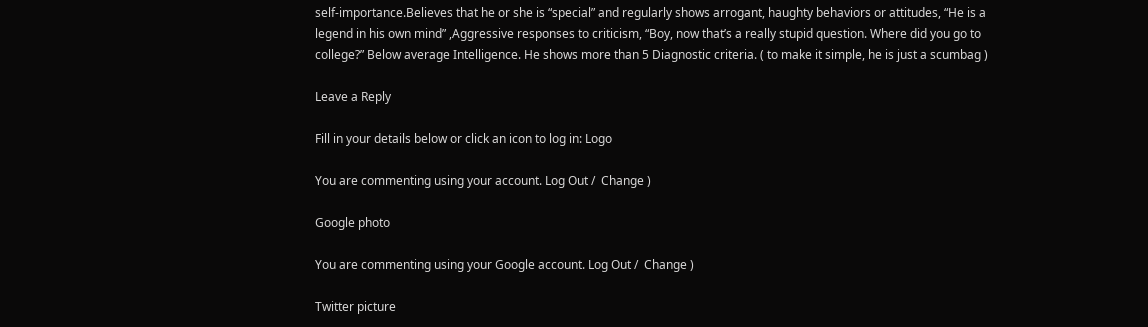self-importance.Believes that he or she is “special” and regularly shows arrogant, haughty behaviors or attitudes, “He is a legend in his own mind” ,Aggressive responses to criticism, “Boy, now that’s a really stupid question. Where did you go to college?” Below average Intelligence. He shows more than 5 Diagnostic criteria. ( to make it simple, he is just a scumbag )

Leave a Reply

Fill in your details below or click an icon to log in: Logo

You are commenting using your account. Log Out /  Change )

Google photo

You are commenting using your Google account. Log Out /  Change )

Twitter picture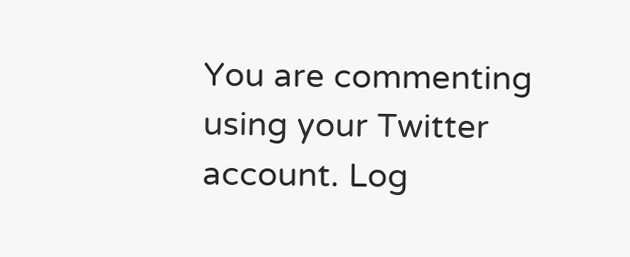You are commenting using your Twitter account. Log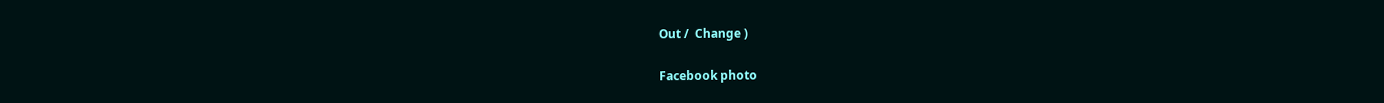Out /  Change )

Facebook photo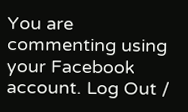You are commenting using your Facebook account. Log Out /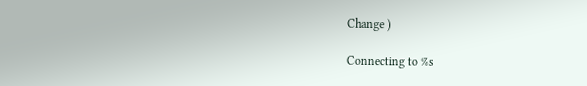Change )

Connecting to %s